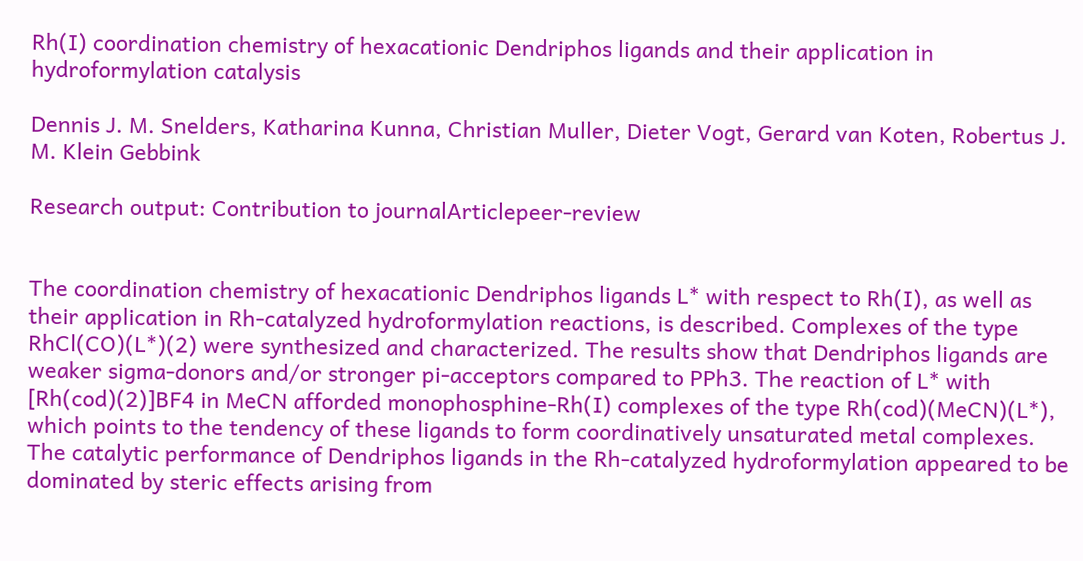Rh(I) coordination chemistry of hexacationic Dendriphos ligands and their application in hydroformylation catalysis

Dennis J. M. Snelders, Katharina Kunna, Christian Muller, Dieter Vogt, Gerard van Koten, Robertus J. M. Klein Gebbink

Research output: Contribution to journalArticlepeer-review


The coordination chemistry of hexacationic Dendriphos ligands L* with respect to Rh(I), as well as their application in Rh-catalyzed hydroformylation reactions, is described. Complexes of the type RhCl(CO)(L*)(2) were synthesized and characterized. The results show that Dendriphos ligands are weaker sigma-donors and/or stronger pi-acceptors compared to PPh3. The reaction of L* with [Rh(cod)(2)]BF4 in MeCN afforded monophosphine-Rh(I) complexes of the type Rh(cod)(MeCN)(L*), which points to the tendency of these ligands to form coordinatively unsaturated metal complexes. The catalytic performance of Dendriphos ligands in the Rh-catalyzed hydroformylation appeared to be dominated by steric effects arising from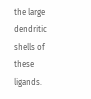the large dendritic shells of these ligands.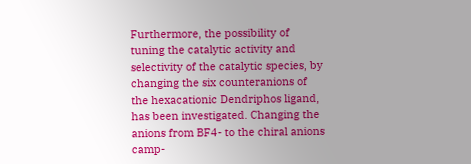Furthermore, the possibility of tuning the catalytic activity and selectivity of the catalytic species, by changing the six counteranions of the hexacationic Dendriphos ligand, has been investigated. Changing the anions from BF4- to the chiral anions camp-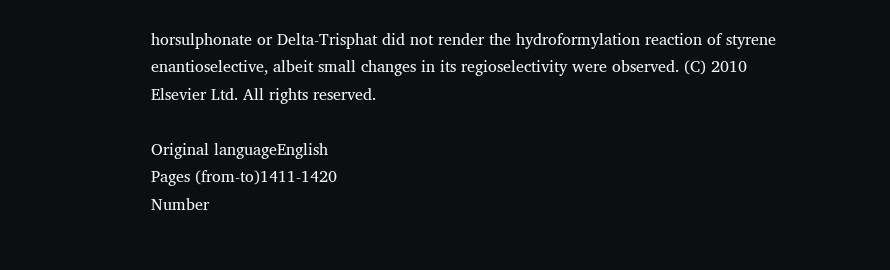horsulphonate or Delta-Trisphat did not render the hydroformylation reaction of styrene enantioselective, albeit small changes in its regioselectivity were observed. (C) 2010 Elsevier Ltd. All rights reserved.

Original languageEnglish
Pages (from-to)1411-1420
Number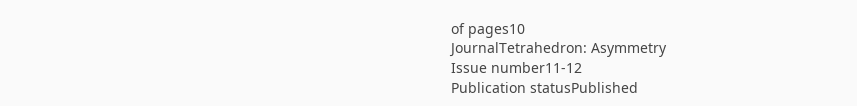of pages10
JournalTetrahedron: Asymmetry
Issue number11-12
Publication statusPublished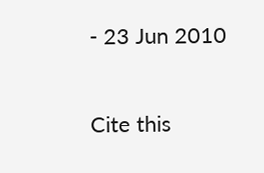- 23 Jun 2010

Cite this